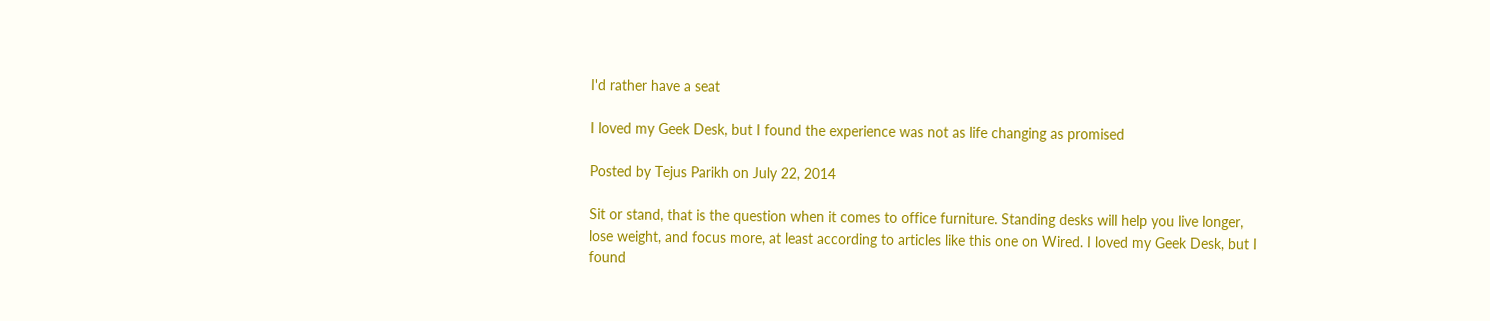I'd rather have a seat

I loved my Geek Desk, but I found the experience was not as life changing as promised

Posted by Tejus Parikh on July 22, 2014

Sit or stand, that is the question when it comes to office furniture. Standing desks will help you live longer, lose weight, and focus more, at least according to articles like this one on Wired. I loved my Geek Desk, but I found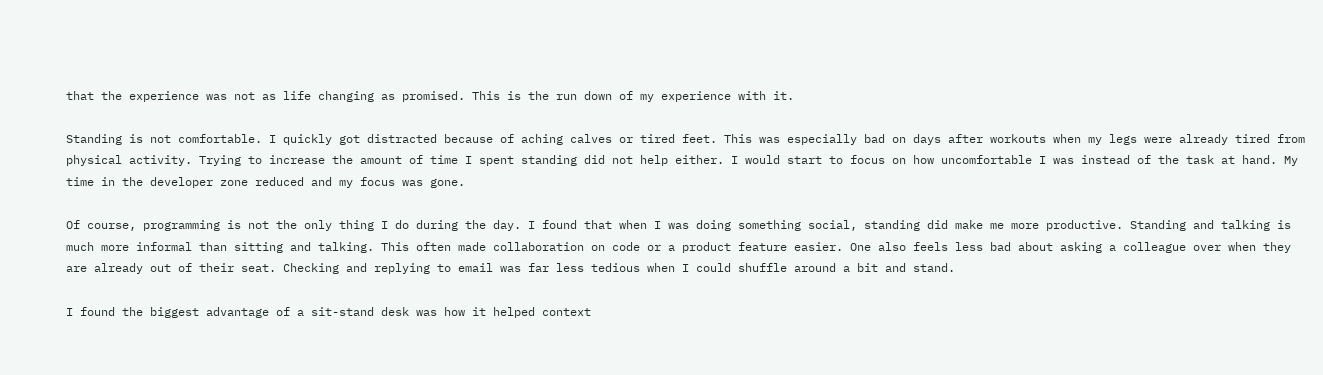that the experience was not as life changing as promised. This is the run down of my experience with it.

Standing is not comfortable. I quickly got distracted because of aching calves or tired feet. This was especially bad on days after workouts when my legs were already tired from physical activity. Trying to increase the amount of time I spent standing did not help either. I would start to focus on how uncomfortable I was instead of the task at hand. My time in the developer zone reduced and my focus was gone.

Of course, programming is not the only thing I do during the day. I found that when I was doing something social, standing did make me more productive. Standing and talking is much more informal than sitting and talking. This often made collaboration on code or a product feature easier. One also feels less bad about asking a colleague over when they are already out of their seat. Checking and replying to email was far less tedious when I could shuffle around a bit and stand.

I found the biggest advantage of a sit-stand desk was how it helped context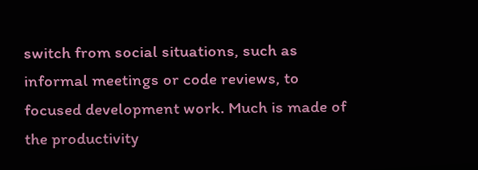switch from social situations, such as informal meetings or code reviews, to focused development work. Much is made of the productivity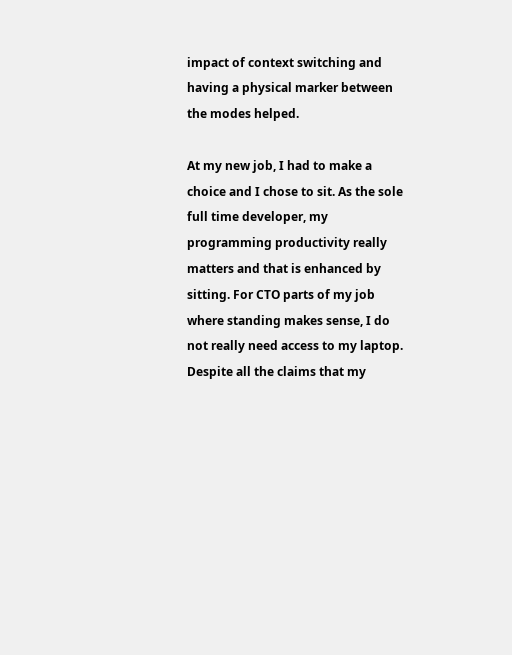impact of context switching and having a physical marker between the modes helped.

At my new job, I had to make a choice and I chose to sit. As the sole full time developer, my programming productivity really matters and that is enhanced by sitting. For CTO parts of my job where standing makes sense, I do not really need access to my laptop. Despite all the claims that my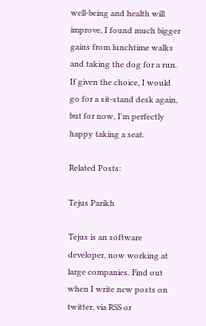well-being and health will improve, I found much bigger gains from lunchtime walks and taking the dog for a run. If given the choice, I would go for a sit-stand desk again, but for now, I'm perfectly happy taking a seat.

Related Posts:

Tejus Parikh

Tejus is an software developer, now working at large companies. Find out when I write new posts on twitter, via RSS or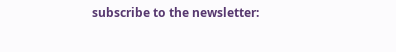subscribe to the newsletter: